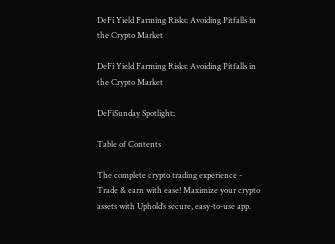DeFi Yield Farming Risks: Avoiding Pitfalls in the Crypto Market

DeFi Yield Farming Risks: Avoiding Pitfalls in the Crypto Market

DeFiSunday Spotlight:

Table of Contents

The complete crypto trading experience - Trade & earn with ease! Maximize your crypto assets with Uphold’s secure, easy-to-use app.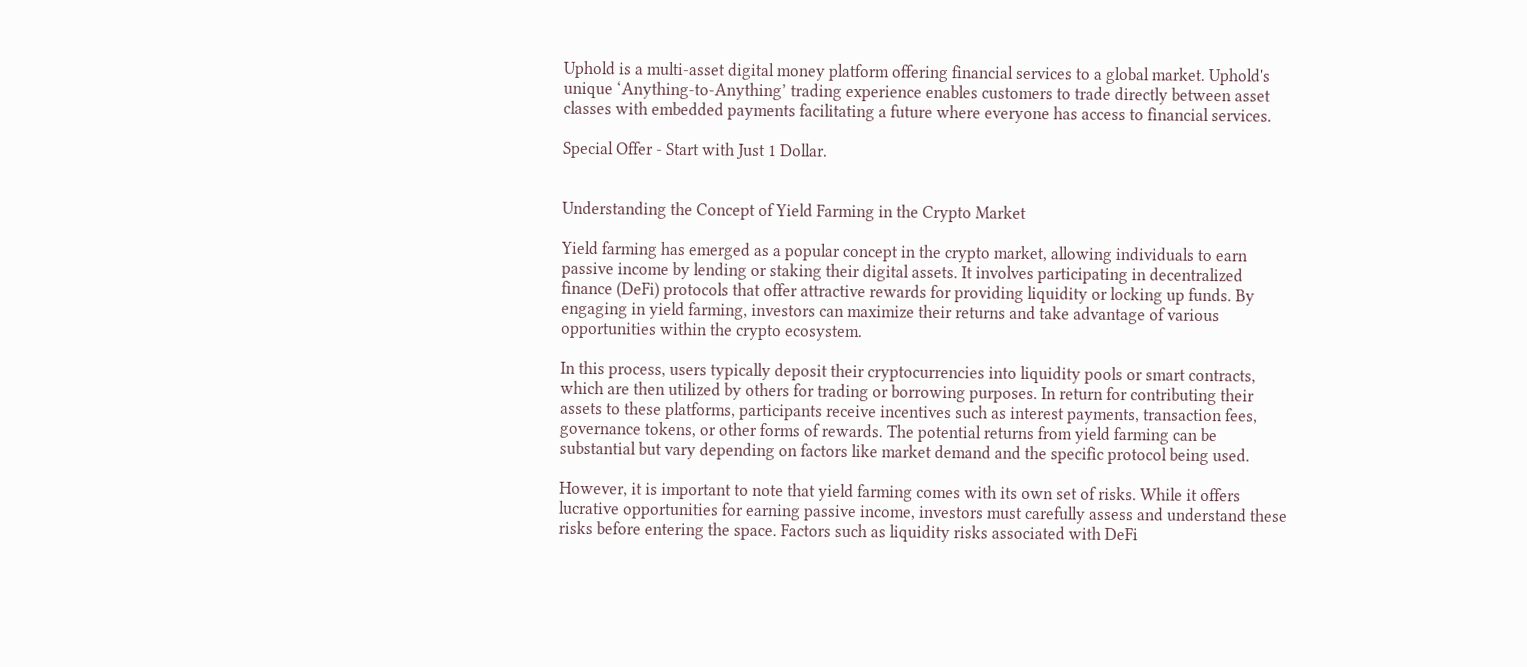Uphold is a multi-asset digital money platform offering financial services to a global market. Uphold's unique ‘Anything-to-Anything’ trading experience enables customers to trade directly between asset classes with embedded payments facilitating a future where everyone has access to financial services.

Special Offer - Start with Just 1 Dollar.


Understanding the Concept of Yield Farming in the Crypto Market

Yield farming has emerged as a popular concept in the crypto market, allowing individuals to earn passive income by lending or staking their digital assets. It involves participating in decentralized finance (DeFi) protocols that offer attractive rewards for providing liquidity or locking up funds. By engaging in yield farming, investors can maximize their returns and take advantage of various opportunities within the crypto ecosystem.

In this process, users typically deposit their cryptocurrencies into liquidity pools or smart contracts, which are then utilized by others for trading or borrowing purposes. In return for contributing their assets to these platforms, participants receive incentives such as interest payments, transaction fees, governance tokens, or other forms of rewards. The potential returns from yield farming can be substantial but vary depending on factors like market demand and the specific protocol being used.

However, it is important to note that yield farming comes with its own set of risks. While it offers lucrative opportunities for earning passive income, investors must carefully assess and understand these risks before entering the space. Factors such as liquidity risks associated with DeFi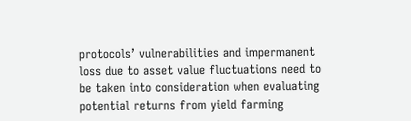protocols’ vulnerabilities and impermanent loss due to asset value fluctuations need to be taken into consideration when evaluating potential returns from yield farming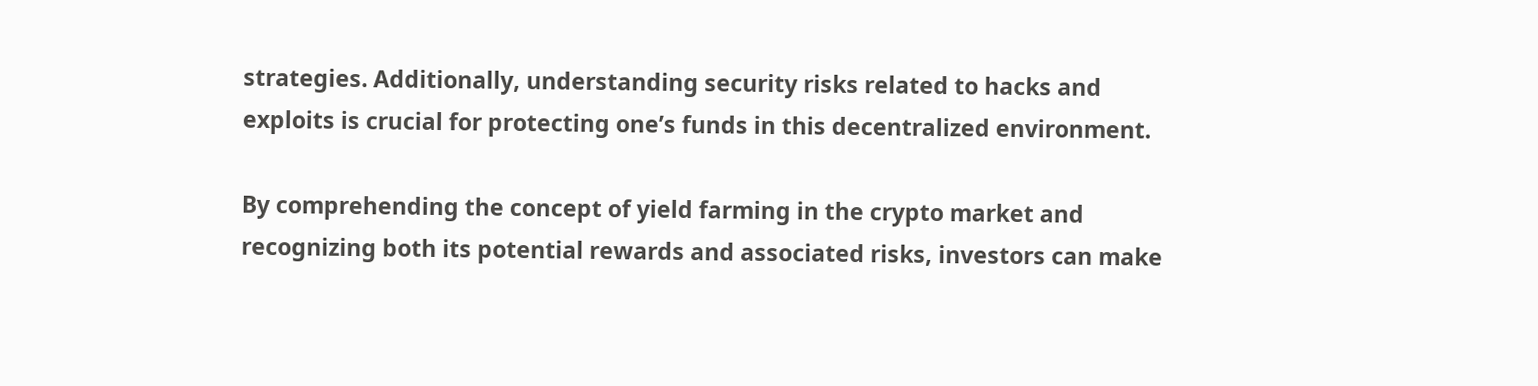strategies. Additionally, understanding security risks related to hacks and exploits is crucial for protecting one’s funds in this decentralized environment.

By comprehending the concept of yield farming in the crypto market and recognizing both its potential rewards and associated risks, investors can make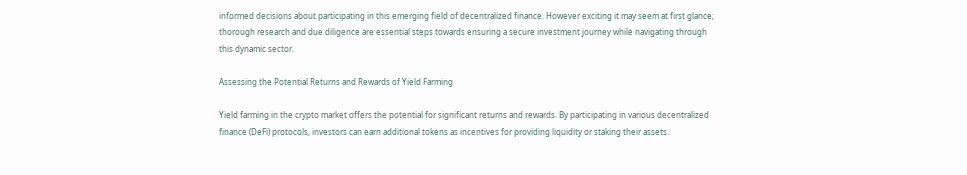informed decisions about participating in this emerging field of decentralized finance. However exciting it may seem at first glance; thorough research and due diligence are essential steps towards ensuring a secure investment journey while navigating through this dynamic sector.

Assessing the Potential Returns and Rewards of Yield Farming

Yield farming in the crypto market offers the potential for significant returns and rewards. By participating in various decentralized finance (DeFi) protocols, investors can earn additional tokens as incentives for providing liquidity or staking their assets.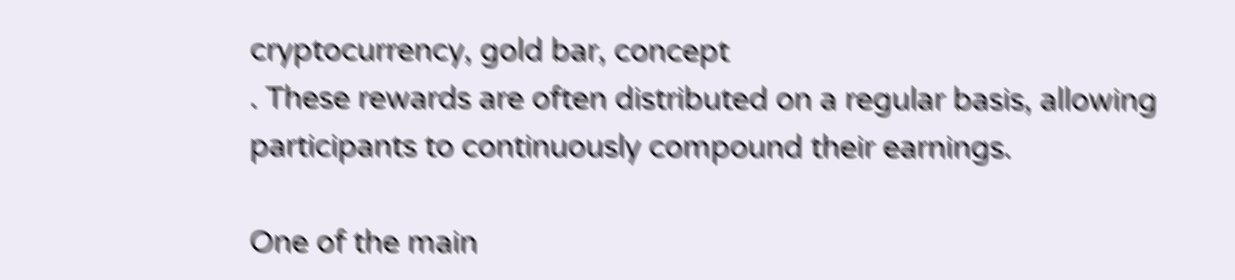cryptocurrency, gold bar, concept
. These rewards are often distributed on a regular basis, allowing participants to continuously compound their earnings.

One of the main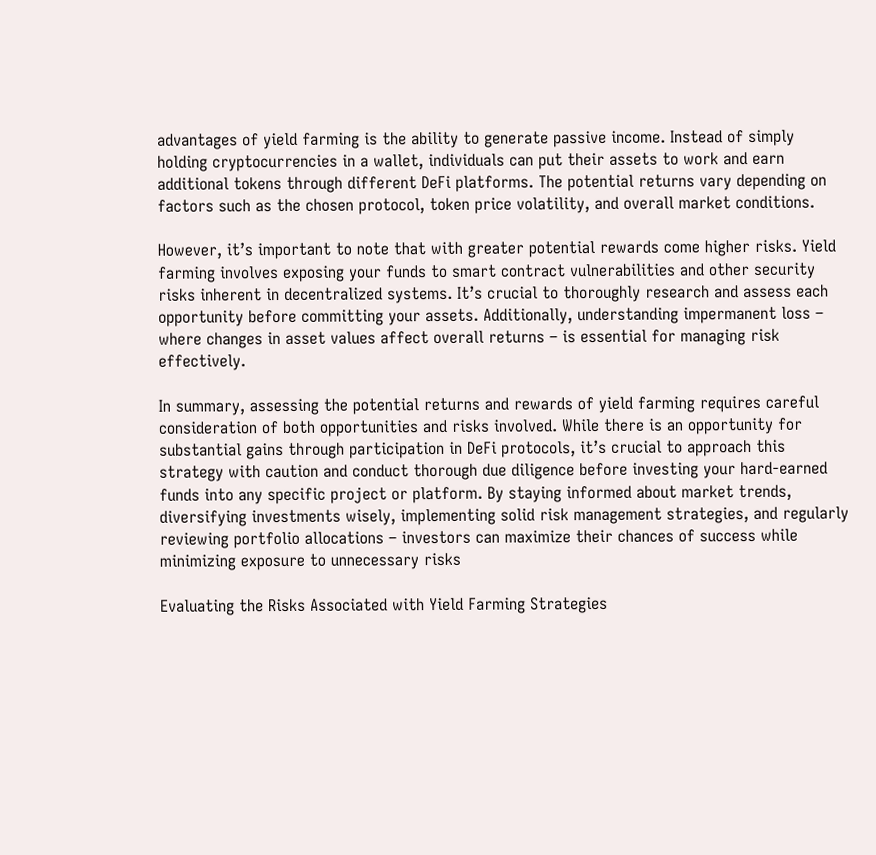advantages of yield farming is the ability to generate passive income. Instead of simply holding cryptocurrencies in a wallet, individuals can put their assets to work and earn additional tokens through different DeFi platforms. The potential returns vary depending on factors such as the chosen protocol, token price volatility, and overall market conditions.

However, it’s important to note that with greater potential rewards come higher risks. Yield farming involves exposing your funds to smart contract vulnerabilities and other security risks inherent in decentralized systems. It’s crucial to thoroughly research and assess each opportunity before committing your assets. Additionally, understanding impermanent loss – where changes in asset values affect overall returns – is essential for managing risk effectively.

In summary, assessing the potential returns and rewards of yield farming requires careful consideration of both opportunities and risks involved. While there is an opportunity for substantial gains through participation in DeFi protocols, it’s crucial to approach this strategy with caution and conduct thorough due diligence before investing your hard-earned funds into any specific project or platform. By staying informed about market trends, diversifying investments wisely, implementing solid risk management strategies, and regularly reviewing portfolio allocations – investors can maximize their chances of success while minimizing exposure to unnecessary risks

Evaluating the Risks Associated with Yield Farming Strategies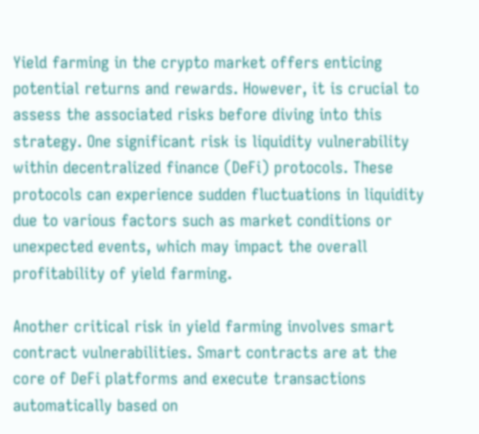Yield farming in the crypto market offers enticing potential returns and rewards. However, it is crucial to assess the associated risks before diving into this strategy. One significant risk is liquidity vulnerability within decentralized finance (DeFi) protocols. These protocols can experience sudden fluctuations in liquidity due to various factors such as market conditions or unexpected events, which may impact the overall profitability of yield farming.

Another critical risk in yield farming involves smart contract vulnerabilities. Smart contracts are at the core of DeFi platforms and execute transactions automatically based on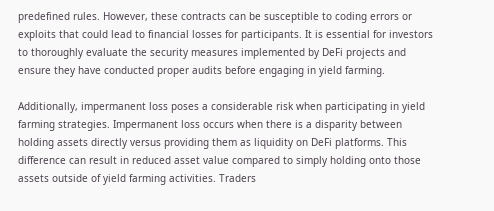predefined rules. However, these contracts can be susceptible to coding errors or exploits that could lead to financial losses for participants. It is essential for investors to thoroughly evaluate the security measures implemented by DeFi projects and ensure they have conducted proper audits before engaging in yield farming.

Additionally, impermanent loss poses a considerable risk when participating in yield farming strategies. Impermanent loss occurs when there is a disparity between holding assets directly versus providing them as liquidity on DeFi platforms. This difference can result in reduced asset value compared to simply holding onto those assets outside of yield farming activities. Traders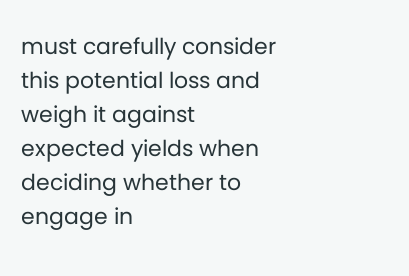must carefully consider this potential loss and weigh it against expected yields when deciding whether to engage in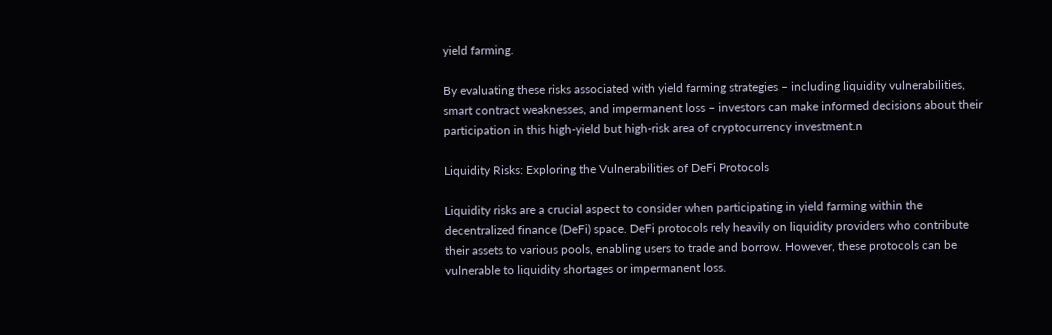yield farming.

By evaluating these risks associated with yield farming strategies – including liquidity vulnerabilities, smart contract weaknesses, and impermanent loss – investors can make informed decisions about their participation in this high-yield but high-risk area of cryptocurrency investment.n

Liquidity Risks: Exploring the Vulnerabilities of DeFi Protocols

Liquidity risks are a crucial aspect to consider when participating in yield farming within the decentralized finance (DeFi) space. DeFi protocols rely heavily on liquidity providers who contribute their assets to various pools, enabling users to trade and borrow. However, these protocols can be vulnerable to liquidity shortages or impermanent loss.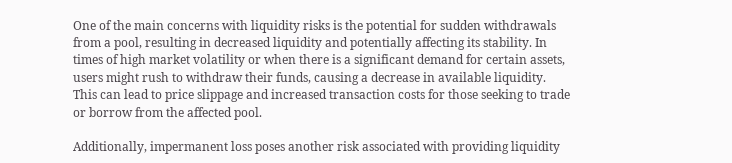One of the main concerns with liquidity risks is the potential for sudden withdrawals from a pool, resulting in decreased liquidity and potentially affecting its stability. In times of high market volatility or when there is a significant demand for certain assets, users might rush to withdraw their funds, causing a decrease in available liquidity. This can lead to price slippage and increased transaction costs for those seeking to trade or borrow from the affected pool.

Additionally, impermanent loss poses another risk associated with providing liquidity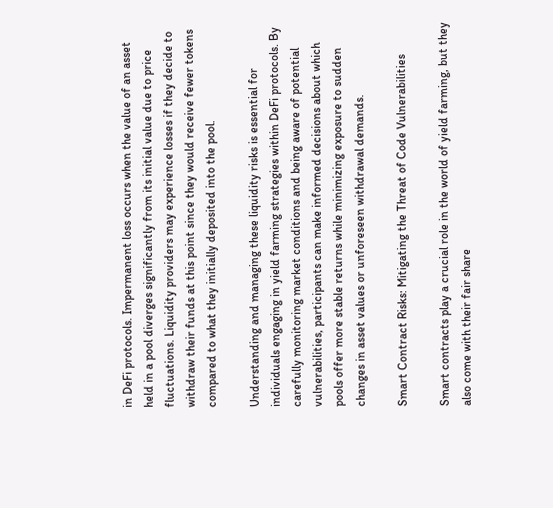in DeFi protocols. Impermanent loss occurs when the value of an asset held in a pool diverges significantly from its initial value due to price fluctuations. Liquidity providers may experience losses if they decide to withdraw their funds at this point since they would receive fewer tokens compared to what they initially deposited into the pool.

Understanding and managing these liquidity risks is essential for individuals engaging in yield farming strategies within DeFi protocols. By carefully monitoring market conditions and being aware of potential vulnerabilities, participants can make informed decisions about which pools offer more stable returns while minimizing exposure to sudden changes in asset values or unforeseen withdrawal demands.

Smart Contract Risks: Mitigating the Threat of Code Vulnerabilities

Smart contracts play a crucial role in the world of yield farming, but they also come with their fair share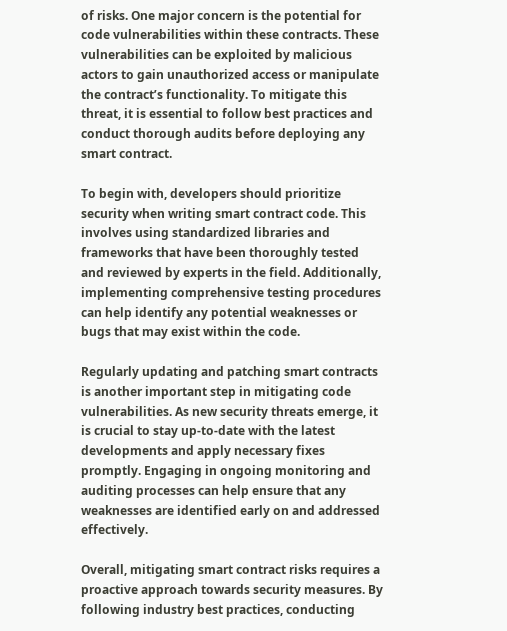of risks. One major concern is the potential for code vulnerabilities within these contracts. These vulnerabilities can be exploited by malicious actors to gain unauthorized access or manipulate the contract’s functionality. To mitigate this threat, it is essential to follow best practices and conduct thorough audits before deploying any smart contract.

To begin with, developers should prioritize security when writing smart contract code. This involves using standardized libraries and frameworks that have been thoroughly tested and reviewed by experts in the field. Additionally, implementing comprehensive testing procedures can help identify any potential weaknesses or bugs that may exist within the code.

Regularly updating and patching smart contracts is another important step in mitigating code vulnerabilities. As new security threats emerge, it is crucial to stay up-to-date with the latest developments and apply necessary fixes promptly. Engaging in ongoing monitoring and auditing processes can help ensure that any weaknesses are identified early on and addressed effectively.

Overall, mitigating smart contract risks requires a proactive approach towards security measures. By following industry best practices, conducting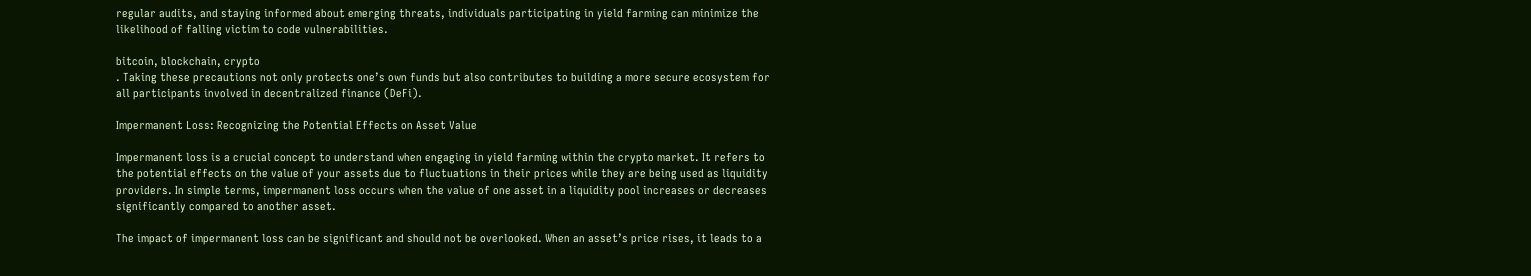regular audits, and staying informed about emerging threats, individuals participating in yield farming can minimize the likelihood of falling victim to code vulnerabilities.

bitcoin, blockchain, crypto
. Taking these precautions not only protects one’s own funds but also contributes to building a more secure ecosystem for all participants involved in decentralized finance (DeFi).

Impermanent Loss: Recognizing the Potential Effects on Asset Value

Impermanent loss is a crucial concept to understand when engaging in yield farming within the crypto market. It refers to the potential effects on the value of your assets due to fluctuations in their prices while they are being used as liquidity providers. In simple terms, impermanent loss occurs when the value of one asset in a liquidity pool increases or decreases significantly compared to another asset.

The impact of impermanent loss can be significant and should not be overlooked. When an asset’s price rises, it leads to a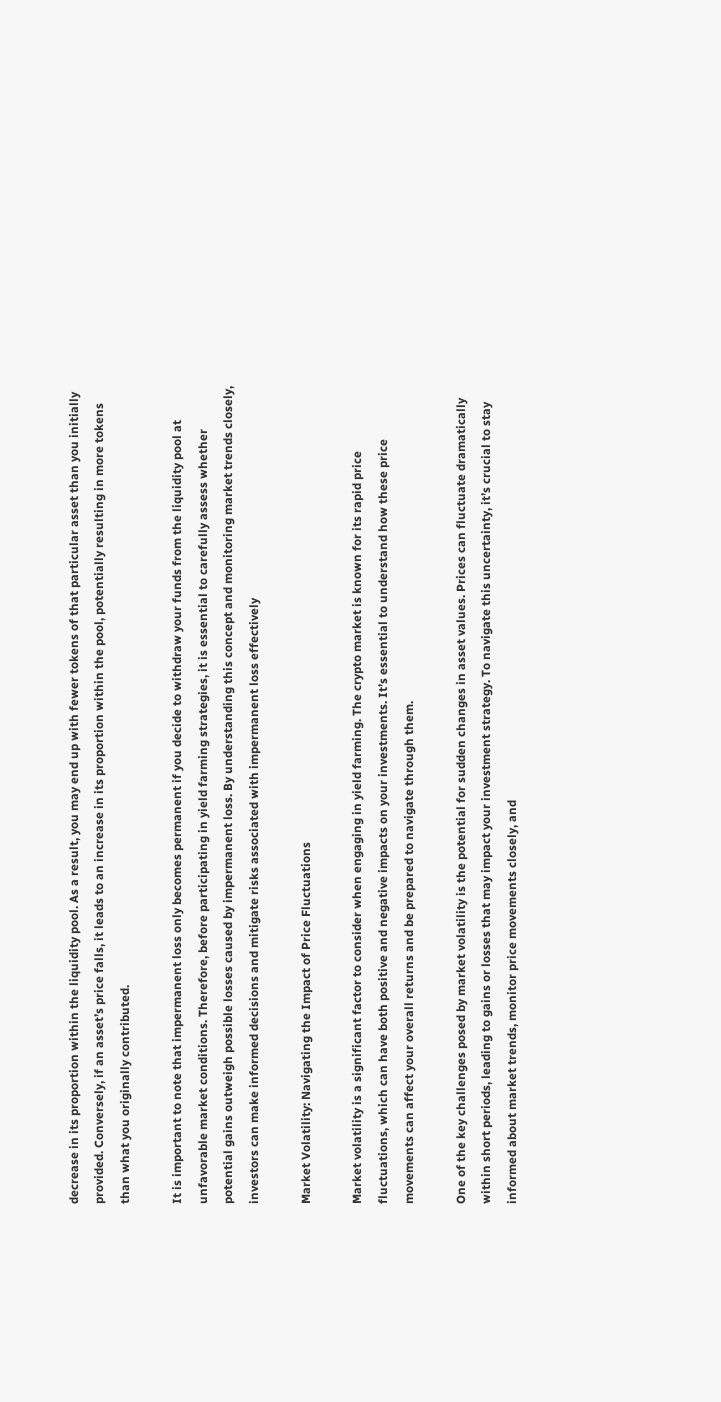decrease in its proportion within the liquidity pool. As a result, you may end up with fewer tokens of that particular asset than you initially provided. Conversely, if an asset’s price falls, it leads to an increase in its proportion within the pool, potentially resulting in more tokens than what you originally contributed.

It is important to note that impermanent loss only becomes permanent if you decide to withdraw your funds from the liquidity pool at unfavorable market conditions. Therefore, before participating in yield farming strategies, it is essential to carefully assess whether potential gains outweigh possible losses caused by impermanent loss. By understanding this concept and monitoring market trends closely, investors can make informed decisions and mitigate risks associated with impermanent loss effectively

Market Volatility: Navigating the Impact of Price Fluctuations

Market volatility is a significant factor to consider when engaging in yield farming. The crypto market is known for its rapid price fluctuations, which can have both positive and negative impacts on your investments. It’s essential to understand how these price movements can affect your overall returns and be prepared to navigate through them.

One of the key challenges posed by market volatility is the potential for sudden changes in asset values. Prices can fluctuate dramatically within short periods, leading to gains or losses that may impact your investment strategy. To navigate this uncertainty, it’s crucial to stay informed about market trends, monitor price movements closely, and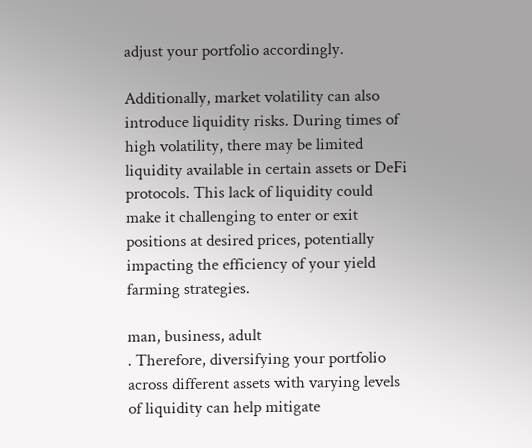adjust your portfolio accordingly.

Additionally, market volatility can also introduce liquidity risks. During times of high volatility, there may be limited liquidity available in certain assets or DeFi protocols. This lack of liquidity could make it challenging to enter or exit positions at desired prices, potentially impacting the efficiency of your yield farming strategies.

man, business, adult
. Therefore, diversifying your portfolio across different assets with varying levels of liquidity can help mitigate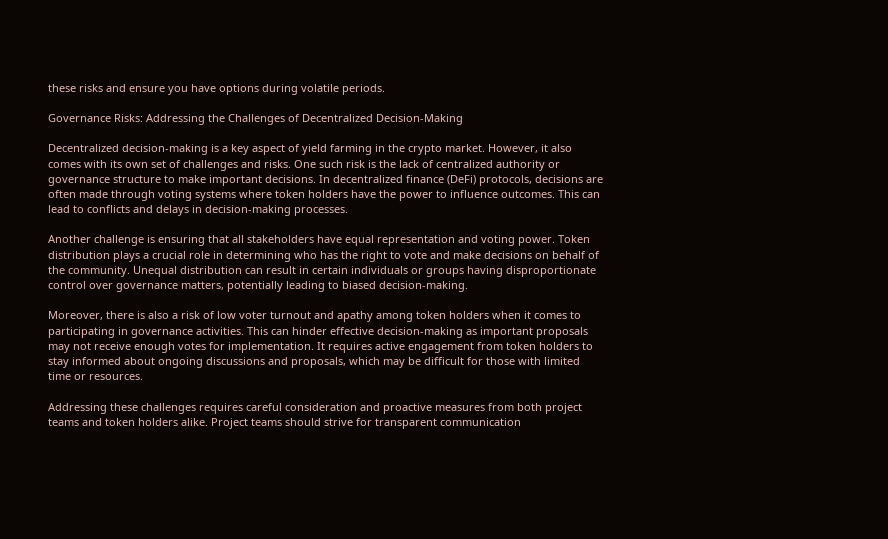these risks and ensure you have options during volatile periods.

Governance Risks: Addressing the Challenges of Decentralized Decision-Making

Decentralized decision-making is a key aspect of yield farming in the crypto market. However, it also comes with its own set of challenges and risks. One such risk is the lack of centralized authority or governance structure to make important decisions. In decentralized finance (DeFi) protocols, decisions are often made through voting systems where token holders have the power to influence outcomes. This can lead to conflicts and delays in decision-making processes.

Another challenge is ensuring that all stakeholders have equal representation and voting power. Token distribution plays a crucial role in determining who has the right to vote and make decisions on behalf of the community. Unequal distribution can result in certain individuals or groups having disproportionate control over governance matters, potentially leading to biased decision-making.

Moreover, there is also a risk of low voter turnout and apathy among token holders when it comes to participating in governance activities. This can hinder effective decision-making as important proposals may not receive enough votes for implementation. It requires active engagement from token holders to stay informed about ongoing discussions and proposals, which may be difficult for those with limited time or resources.

Addressing these challenges requires careful consideration and proactive measures from both project teams and token holders alike. Project teams should strive for transparent communication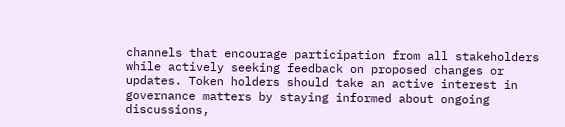channels that encourage participation from all stakeholders while actively seeking feedback on proposed changes or updates. Token holders should take an active interest in governance matters by staying informed about ongoing discussions,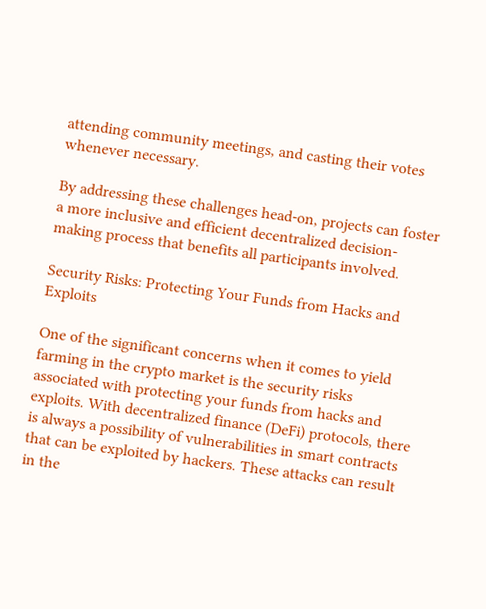attending community meetings, and casting their votes whenever necessary.

By addressing these challenges head-on, projects can foster a more inclusive and efficient decentralized decision-making process that benefits all participants involved.

Security Risks: Protecting Your Funds from Hacks and Exploits

One of the significant concerns when it comes to yield farming in the crypto market is the security risks associated with protecting your funds from hacks and exploits. With decentralized finance (DeFi) protocols, there is always a possibility of vulnerabilities in smart contracts that can be exploited by hackers. These attacks can result in the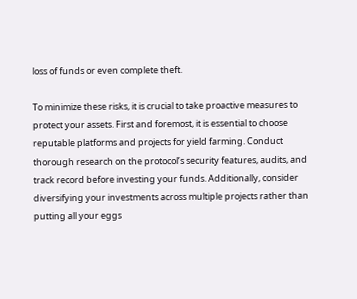loss of funds or even complete theft.

To minimize these risks, it is crucial to take proactive measures to protect your assets. First and foremost, it is essential to choose reputable platforms and projects for yield farming. Conduct thorough research on the protocol’s security features, audits, and track record before investing your funds. Additionally, consider diversifying your investments across multiple projects rather than putting all your eggs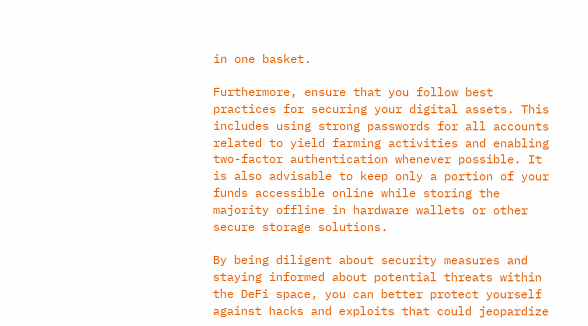in one basket.

Furthermore, ensure that you follow best practices for securing your digital assets. This includes using strong passwords for all accounts related to yield farming activities and enabling two-factor authentication whenever possible. It is also advisable to keep only a portion of your funds accessible online while storing the majority offline in hardware wallets or other secure storage solutions.

By being diligent about security measures and staying informed about potential threats within the DeFi space, you can better protect yourself against hacks and exploits that could jeopardize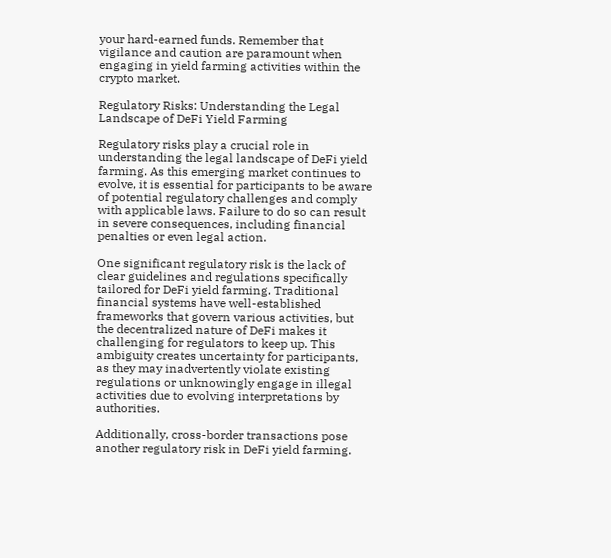your hard-earned funds. Remember that vigilance and caution are paramount when engaging in yield farming activities within the crypto market.

Regulatory Risks: Understanding the Legal Landscape of DeFi Yield Farming

Regulatory risks play a crucial role in understanding the legal landscape of DeFi yield farming. As this emerging market continues to evolve, it is essential for participants to be aware of potential regulatory challenges and comply with applicable laws. Failure to do so can result in severe consequences, including financial penalties or even legal action.

One significant regulatory risk is the lack of clear guidelines and regulations specifically tailored for DeFi yield farming. Traditional financial systems have well-established frameworks that govern various activities, but the decentralized nature of DeFi makes it challenging for regulators to keep up. This ambiguity creates uncertainty for participants, as they may inadvertently violate existing regulations or unknowingly engage in illegal activities due to evolving interpretations by authorities.

Additionally, cross-border transactions pose another regulatory risk in DeFi yield farming.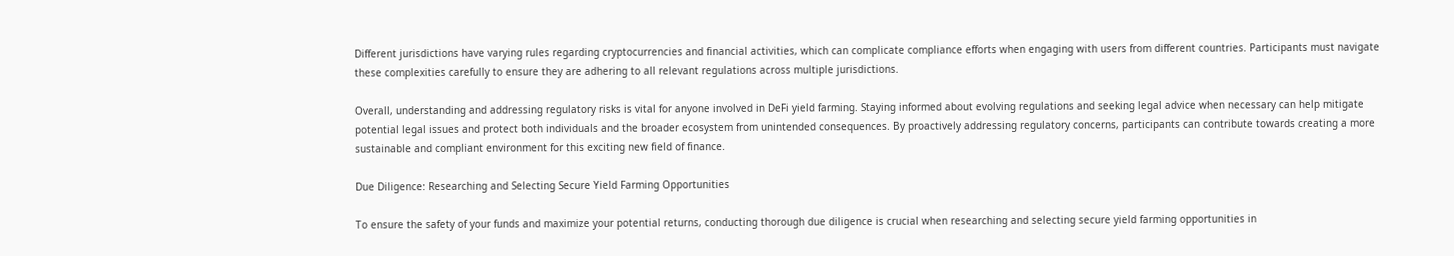Different jurisdictions have varying rules regarding cryptocurrencies and financial activities, which can complicate compliance efforts when engaging with users from different countries. Participants must navigate these complexities carefully to ensure they are adhering to all relevant regulations across multiple jurisdictions.

Overall, understanding and addressing regulatory risks is vital for anyone involved in DeFi yield farming. Staying informed about evolving regulations and seeking legal advice when necessary can help mitigate potential legal issues and protect both individuals and the broader ecosystem from unintended consequences. By proactively addressing regulatory concerns, participants can contribute towards creating a more sustainable and compliant environment for this exciting new field of finance.

Due Diligence: Researching and Selecting Secure Yield Farming Opportunities

To ensure the safety of your funds and maximize your potential returns, conducting thorough due diligence is crucial when researching and selecting secure yield farming opportunities in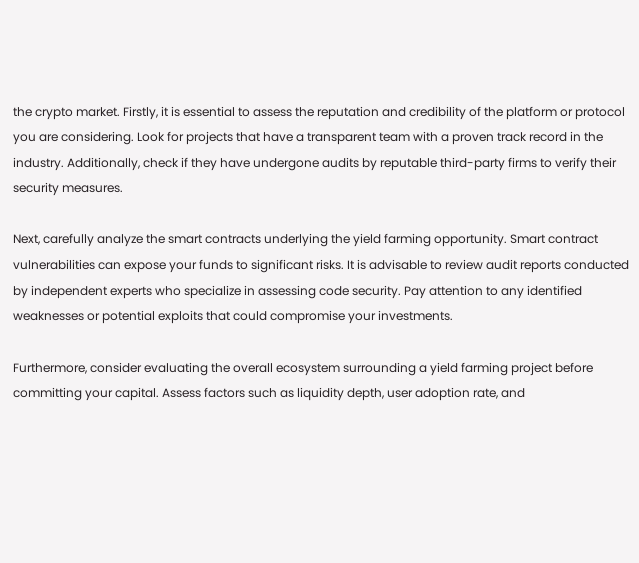the crypto market. Firstly, it is essential to assess the reputation and credibility of the platform or protocol you are considering. Look for projects that have a transparent team with a proven track record in the industry. Additionally, check if they have undergone audits by reputable third-party firms to verify their security measures.

Next, carefully analyze the smart contracts underlying the yield farming opportunity. Smart contract vulnerabilities can expose your funds to significant risks. It is advisable to review audit reports conducted by independent experts who specialize in assessing code security. Pay attention to any identified weaknesses or potential exploits that could compromise your investments.

Furthermore, consider evaluating the overall ecosystem surrounding a yield farming project before committing your capital. Assess factors such as liquidity depth, user adoption rate, and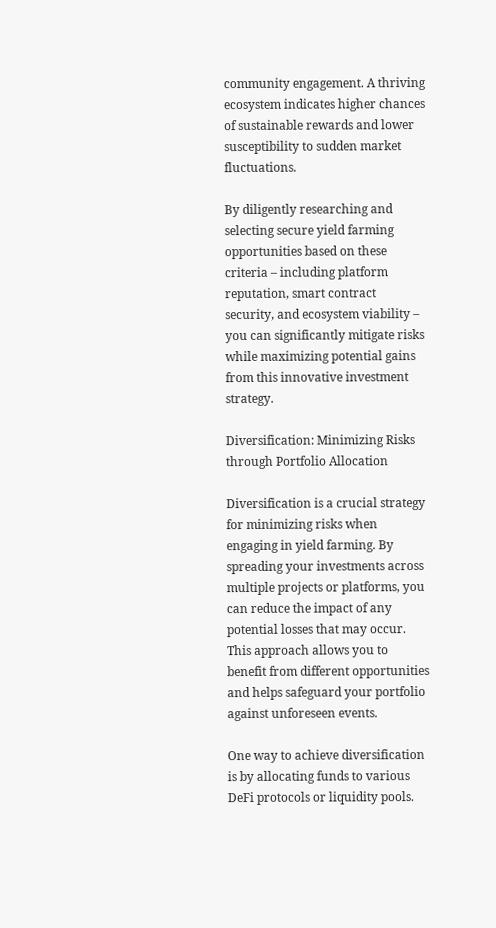community engagement. A thriving ecosystem indicates higher chances of sustainable rewards and lower susceptibility to sudden market fluctuations.

By diligently researching and selecting secure yield farming opportunities based on these criteria – including platform reputation, smart contract security, and ecosystem viability – you can significantly mitigate risks while maximizing potential gains from this innovative investment strategy.

Diversification: Minimizing Risks through Portfolio Allocation

Diversification is a crucial strategy for minimizing risks when engaging in yield farming. By spreading your investments across multiple projects or platforms, you can reduce the impact of any potential losses that may occur. This approach allows you to benefit from different opportunities and helps safeguard your portfolio against unforeseen events.

One way to achieve diversification is by allocating funds to various DeFi protocols or liquidity pools.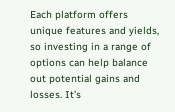Each platform offers unique features and yields, so investing in a range of options can help balance out potential gains and losses. It’s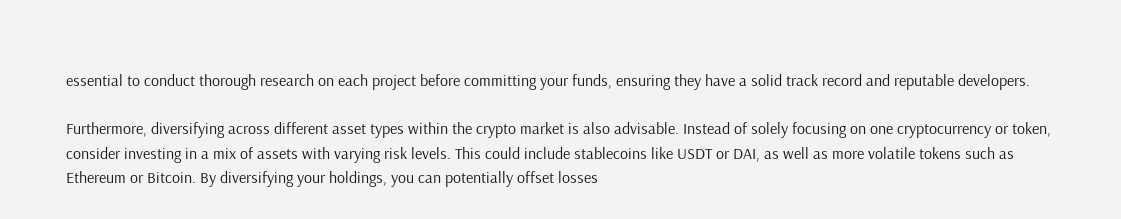essential to conduct thorough research on each project before committing your funds, ensuring they have a solid track record and reputable developers.

Furthermore, diversifying across different asset types within the crypto market is also advisable. Instead of solely focusing on one cryptocurrency or token, consider investing in a mix of assets with varying risk levels. This could include stablecoins like USDT or DAI, as well as more volatile tokens such as Ethereum or Bitcoin. By diversifying your holdings, you can potentially offset losses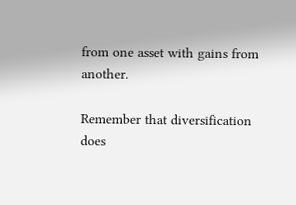from one asset with gains from another.

Remember that diversification does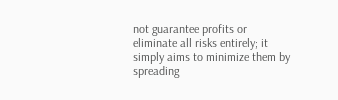not guarantee profits or eliminate all risks entirely; it simply aims to minimize them by spreading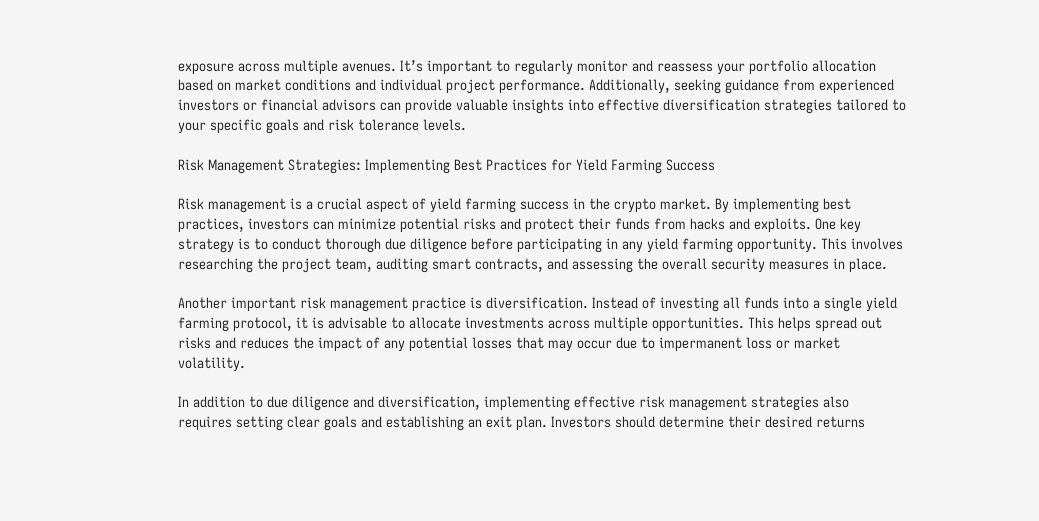exposure across multiple avenues. It’s important to regularly monitor and reassess your portfolio allocation based on market conditions and individual project performance. Additionally, seeking guidance from experienced investors or financial advisors can provide valuable insights into effective diversification strategies tailored to your specific goals and risk tolerance levels.

Risk Management Strategies: Implementing Best Practices for Yield Farming Success

Risk management is a crucial aspect of yield farming success in the crypto market. By implementing best practices, investors can minimize potential risks and protect their funds from hacks and exploits. One key strategy is to conduct thorough due diligence before participating in any yield farming opportunity. This involves researching the project team, auditing smart contracts, and assessing the overall security measures in place.

Another important risk management practice is diversification. Instead of investing all funds into a single yield farming protocol, it is advisable to allocate investments across multiple opportunities. This helps spread out risks and reduces the impact of any potential losses that may occur due to impermanent loss or market volatility.

In addition to due diligence and diversification, implementing effective risk management strategies also requires setting clear goals and establishing an exit plan. Investors should determine their desired returns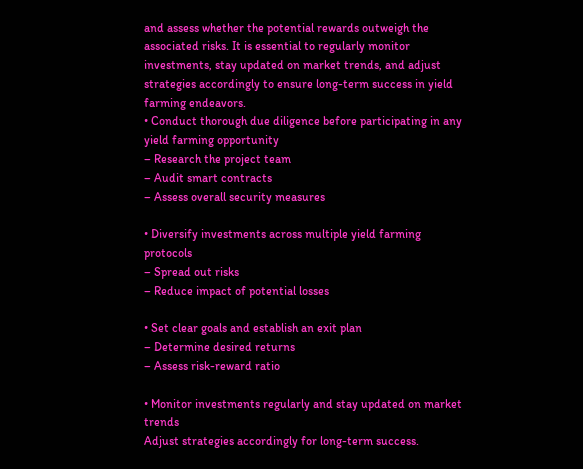and assess whether the potential rewards outweigh the associated risks. It is essential to regularly monitor investments, stay updated on market trends, and adjust strategies accordingly to ensure long-term success in yield farming endeavors.
• Conduct thorough due diligence before participating in any yield farming opportunity
– Research the project team
– Audit smart contracts
– Assess overall security measures

• Diversify investments across multiple yield farming protocols
– Spread out risks
– Reduce impact of potential losses

• Set clear goals and establish an exit plan
– Determine desired returns
– Assess risk-reward ratio

• Monitor investments regularly and stay updated on market trends
Adjust strategies accordingly for long-term success.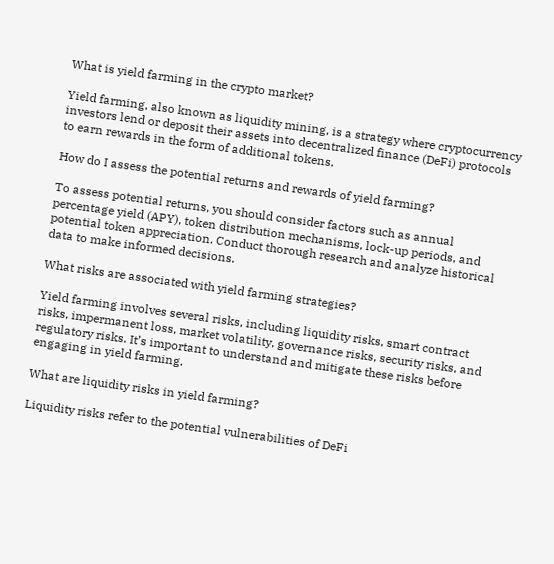What is yield farming in the crypto market?

Yield farming, also known as liquidity mining, is a strategy where cryptocurrency investors lend or deposit their assets into decentralized finance (DeFi) protocols to earn rewards in the form of additional tokens.

How do I assess the potential returns and rewards of yield farming?

To assess potential returns, you should consider factors such as annual percentage yield (APY), token distribution mechanisms, lock-up periods, and potential token appreciation. Conduct thorough research and analyze historical data to make informed decisions.

What risks are associated with yield farming strategies?

Yield farming involves several risks, including liquidity risks, smart contract risks, impermanent loss, market volatility, governance risks, security risks, and regulatory risks. It’s important to understand and mitigate these risks before engaging in yield farming.

What are liquidity risks in yield farming?

Liquidity risks refer to the potential vulnerabilities of DeFi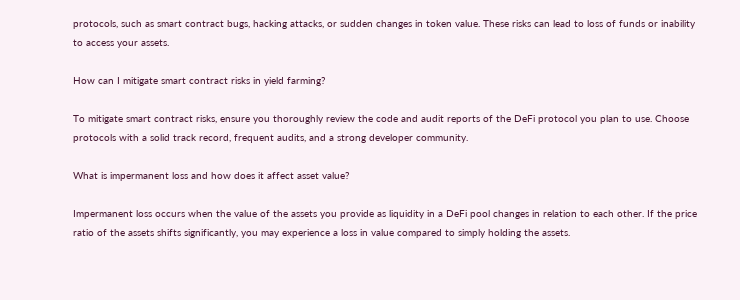protocols, such as smart contract bugs, hacking attacks, or sudden changes in token value. These risks can lead to loss of funds or inability to access your assets.

How can I mitigate smart contract risks in yield farming?

To mitigate smart contract risks, ensure you thoroughly review the code and audit reports of the DeFi protocol you plan to use. Choose protocols with a solid track record, frequent audits, and a strong developer community.

What is impermanent loss and how does it affect asset value?

Impermanent loss occurs when the value of the assets you provide as liquidity in a DeFi pool changes in relation to each other. If the price ratio of the assets shifts significantly, you may experience a loss in value compared to simply holding the assets.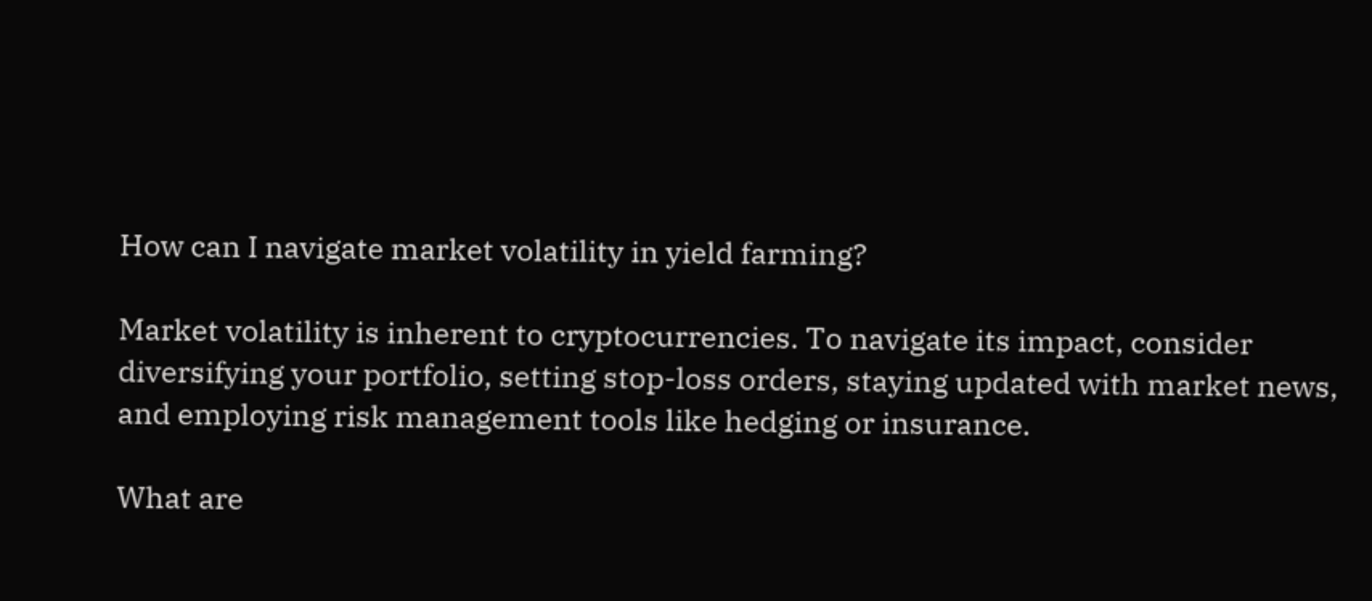How can I navigate market volatility in yield farming?

Market volatility is inherent to cryptocurrencies. To navigate its impact, consider diversifying your portfolio, setting stop-loss orders, staying updated with market news, and employing risk management tools like hedging or insurance.

What are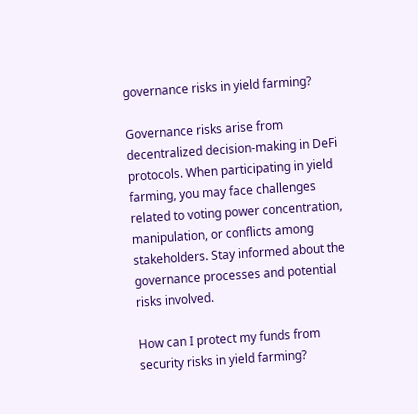governance risks in yield farming?

Governance risks arise from decentralized decision-making in DeFi protocols. When participating in yield farming, you may face challenges related to voting power concentration, manipulation, or conflicts among stakeholders. Stay informed about the governance processes and potential risks involved.

How can I protect my funds from security risks in yield farming?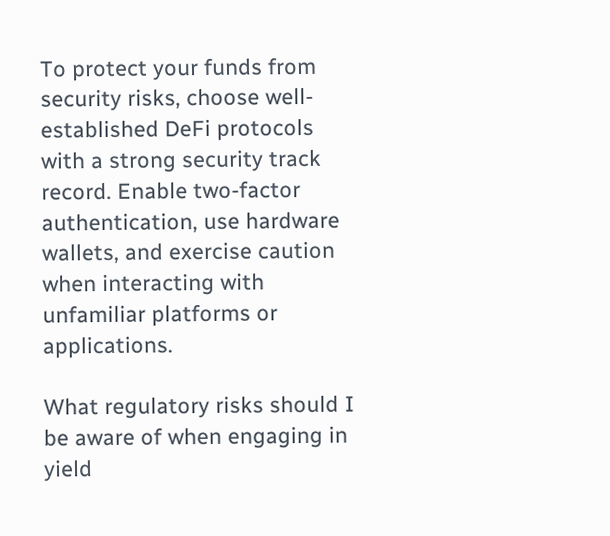To protect your funds from security risks, choose well-established DeFi protocols with a strong security track record. Enable two-factor authentication, use hardware wallets, and exercise caution when interacting with unfamiliar platforms or applications.

What regulatory risks should I be aware of when engaging in yield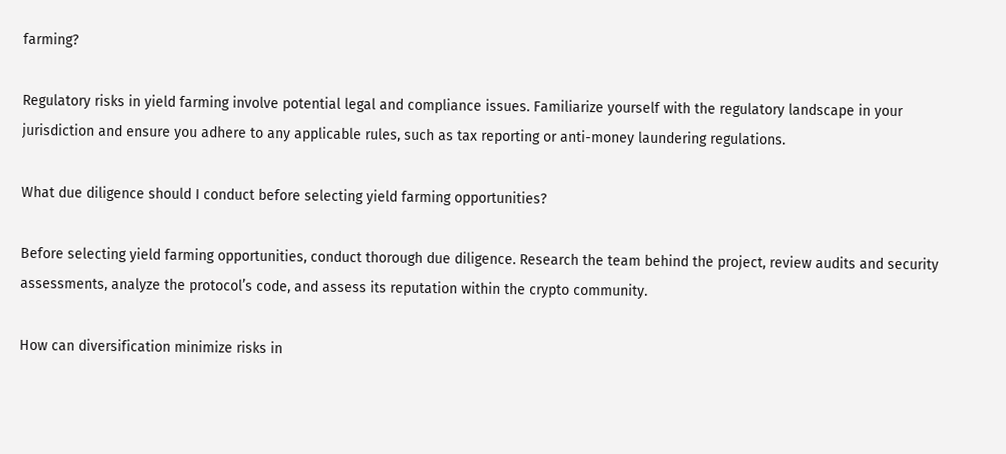farming?

Regulatory risks in yield farming involve potential legal and compliance issues. Familiarize yourself with the regulatory landscape in your jurisdiction and ensure you adhere to any applicable rules, such as tax reporting or anti-money laundering regulations.

What due diligence should I conduct before selecting yield farming opportunities?

Before selecting yield farming opportunities, conduct thorough due diligence. Research the team behind the project, review audits and security assessments, analyze the protocol’s code, and assess its reputation within the crypto community.

How can diversification minimize risks in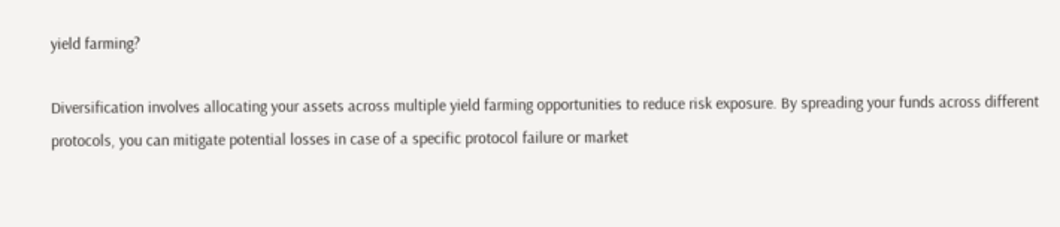yield farming?

Diversification involves allocating your assets across multiple yield farming opportunities to reduce risk exposure. By spreading your funds across different protocols, you can mitigate potential losses in case of a specific protocol failure or market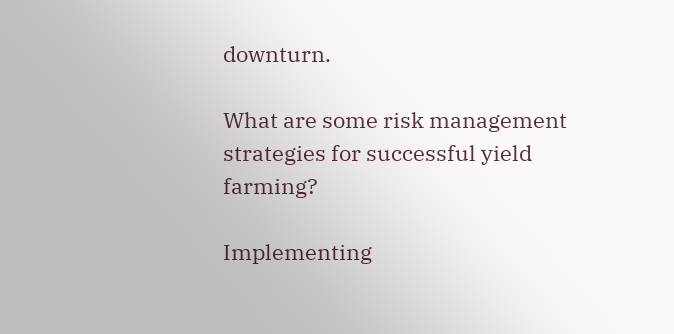downturn.

What are some risk management strategies for successful yield farming?

Implementing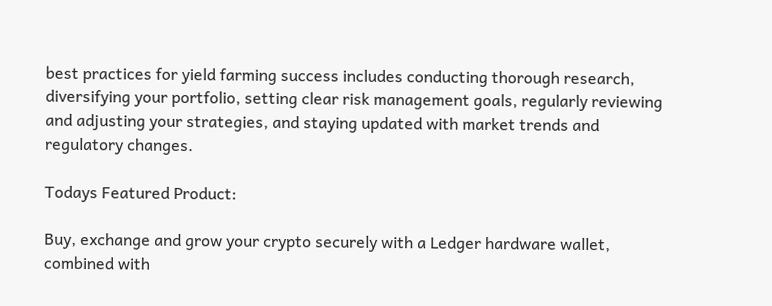best practices for yield farming success includes conducting thorough research, diversifying your portfolio, setting clear risk management goals, regularly reviewing and adjusting your strategies, and staying updated with market trends and regulatory changes.

Todays Featured Product:

Buy, exchange and grow your crypto securely with a Ledger hardware wallet, combined with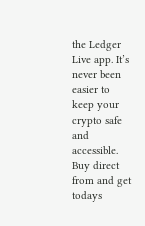the Ledger Live app. It’s never been easier to keep your crypto safe and accessible. Buy direct from and get todays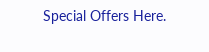Special Offers Here.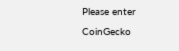Please enter CoinGecko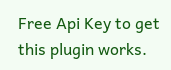Free Api Key to get this plugin works.